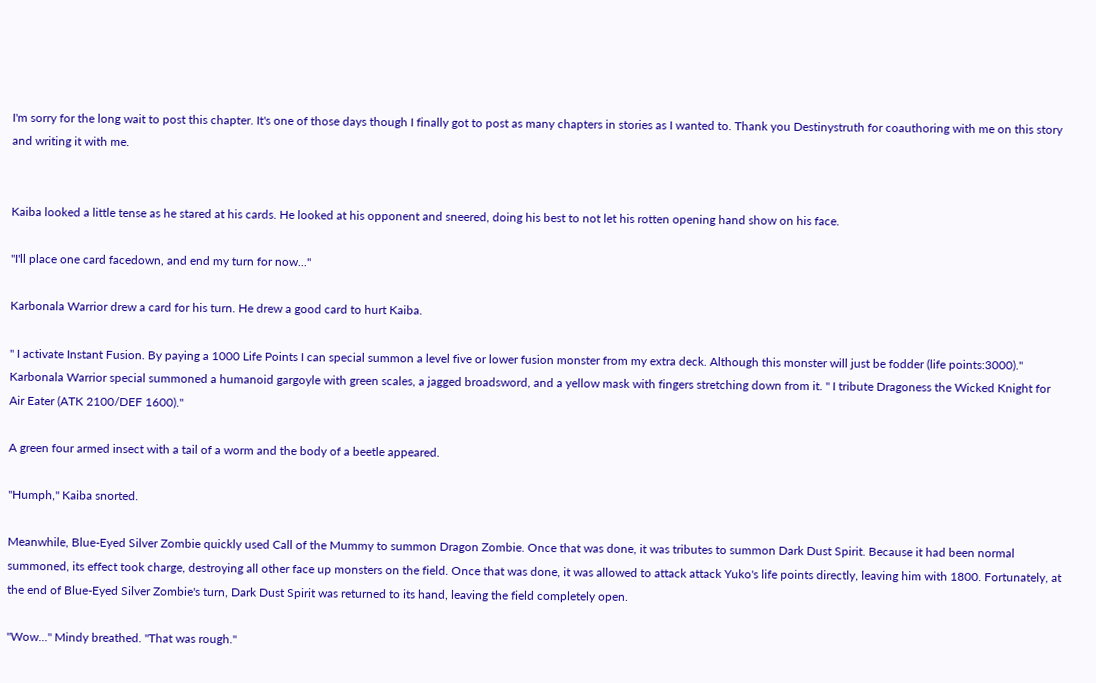I'm sorry for the long wait to post this chapter. It's one of those days though I finally got to post as many chapters in stories as I wanted to. Thank you Destinystruth for coauthoring with me on this story and writing it with me.


Kaiba looked a little tense as he stared at his cards. He looked at his opponent and sneered, doing his best to not let his rotten opening hand show on his face.

"I'll place one card facedown, and end my turn for now..."

Karbonala Warrior drew a card for his turn. He drew a good card to hurt Kaiba.

" I activate Instant Fusion. By paying a 1000 Life Points I can special summon a level five or lower fusion monster from my extra deck. Although this monster will just be fodder (life points:3000)." Karbonala Warrior special summoned a humanoid gargoyle with green scales, a jagged broadsword, and a yellow mask with fingers stretching down from it. " I tribute Dragoness the Wicked Knight for Air Eater (ATK 2100/DEF 1600)."

A green four armed insect with a tail of a worm and the body of a beetle appeared.

"Humph," Kaiba snorted.

Meanwhile, Blue-Eyed Silver Zombie quickly used Call of the Mummy to summon Dragon Zombie. Once that was done, it was tributes to summon Dark Dust Spirit. Because it had been normal summoned, its effect took charge, destroying all other face up monsters on the field. Once that was done, it was allowed to attack attack Yuko's life points directly, leaving him with 1800. Fortunately, at the end of Blue-Eyed Silver Zombie's turn, Dark Dust Spirit was returned to its hand, leaving the field completely open.

"Wow..." Mindy breathed. "That was rough."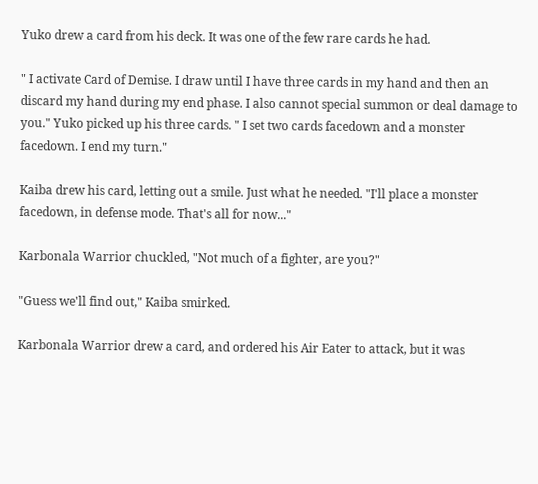Yuko drew a card from his deck. It was one of the few rare cards he had.

" I activate Card of Demise. I draw until I have three cards in my hand and then an discard my hand during my end phase. I also cannot special summon or deal damage to you." Yuko picked up his three cards. " I set two cards facedown and a monster facedown. I end my turn."

Kaiba drew his card, letting out a smile. Just what he needed. "I'll place a monster facedown, in defense mode. That's all for now..."

Karbonala Warrior chuckled, "Not much of a fighter, are you?"

"Guess we'll find out," Kaiba smirked.

Karbonala Warrior drew a card, and ordered his Air Eater to attack, but it was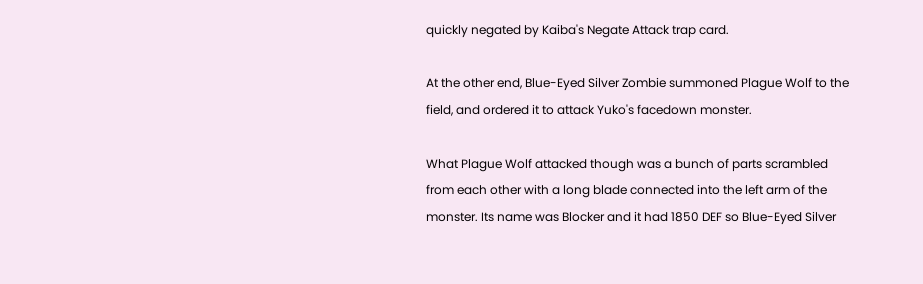quickly negated by Kaiba's Negate Attack trap card.

At the other end, Blue-Eyed Silver Zombie summoned Plague Wolf to the field, and ordered it to attack Yuko's facedown monster.

What Plague Wolf attacked though was a bunch of parts scrambled from each other with a long blade connected into the left arm of the monster. Its name was Blocker and it had 1850 DEF so Blue-Eyed Silver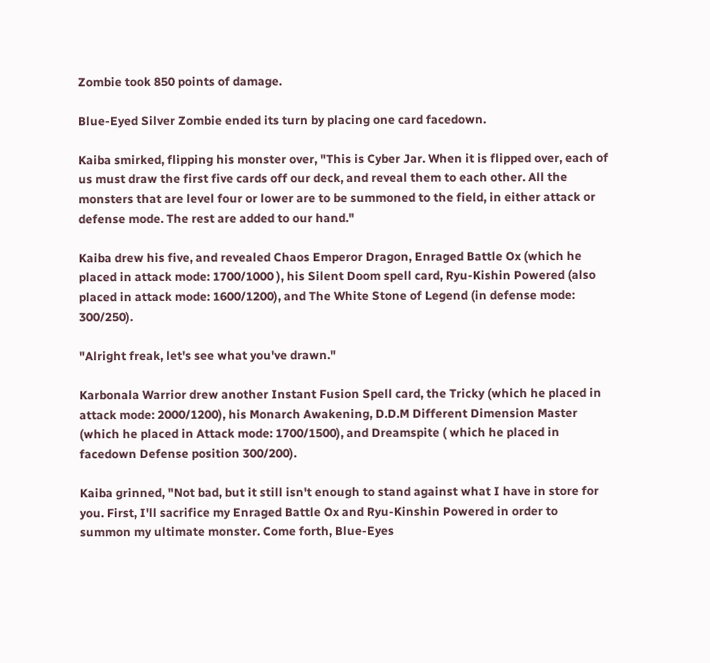Zombie took 850 points of damage.

Blue-Eyed Silver Zombie ended its turn by placing one card facedown.

Kaiba smirked, flipping his monster over, "This is Cyber Jar. When it is flipped over, each of us must draw the first five cards off our deck, and reveal them to each other. All the monsters that are level four or lower are to be summoned to the field, in either attack or defense mode. The rest are added to our hand."

Kaiba drew his five, and revealed Chaos Emperor Dragon, Enraged Battle Ox (which he placed in attack mode: 1700/1000 ), his Silent Doom spell card, Ryu-Kishin Powered (also placed in attack mode: 1600/1200), and The White Stone of Legend (in defense mode: 300/250).

"Alright freak, let's see what you've drawn."

Karbonala Warrior drew another Instant Fusion Spell card, the Tricky (which he placed in attack mode: 2000/1200), his Monarch Awakening, D.D.M Different Dimension Master (which he placed in Attack mode: 1700/1500), and Dreamspite ( which he placed in facedown Defense position 300/200).

Kaiba grinned, "Not bad, but it still isn't enough to stand against what I have in store for you. First, I'll sacrifice my Enraged Battle Ox and Ryu-Kinshin Powered in order to summon my ultimate monster. Come forth, Blue-Eyes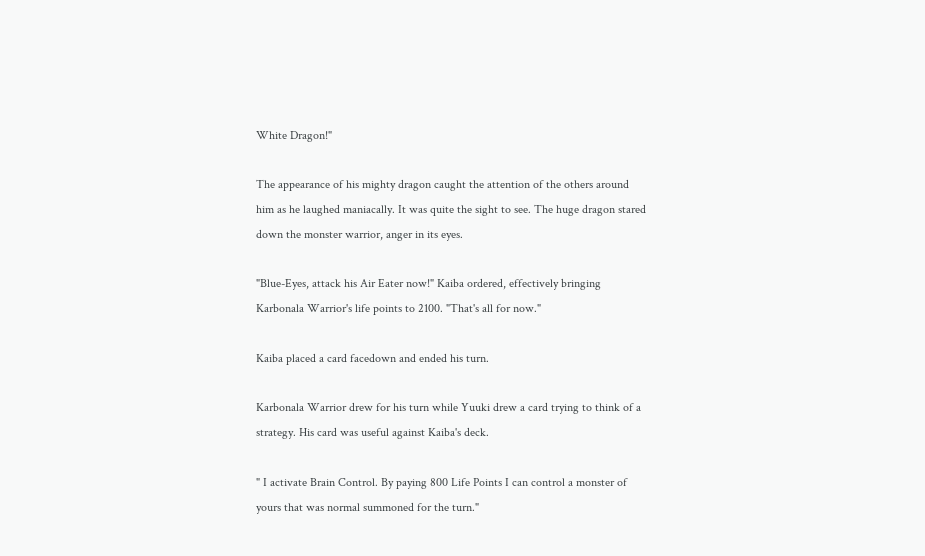White Dragon!"

The appearance of his mighty dragon caught the attention of the others around him as he laughed maniacally. It was quite the sight to see. The huge dragon stared down the monster warrior, anger in its eyes.

"Blue-Eyes, attack his Air Eater now!" Kaiba ordered, effectively bringing Karbonala Warrior's life points to 2100. "That's all for now."

Kaiba placed a card facedown and ended his turn.

Karbonala Warrior drew for his turn while Yuuki drew a card trying to think of a strategy. His card was useful against Kaiba's deck.

" I activate Brain Control. By paying 800 Life Points I can control a monster of yours that was normal summoned for the turn."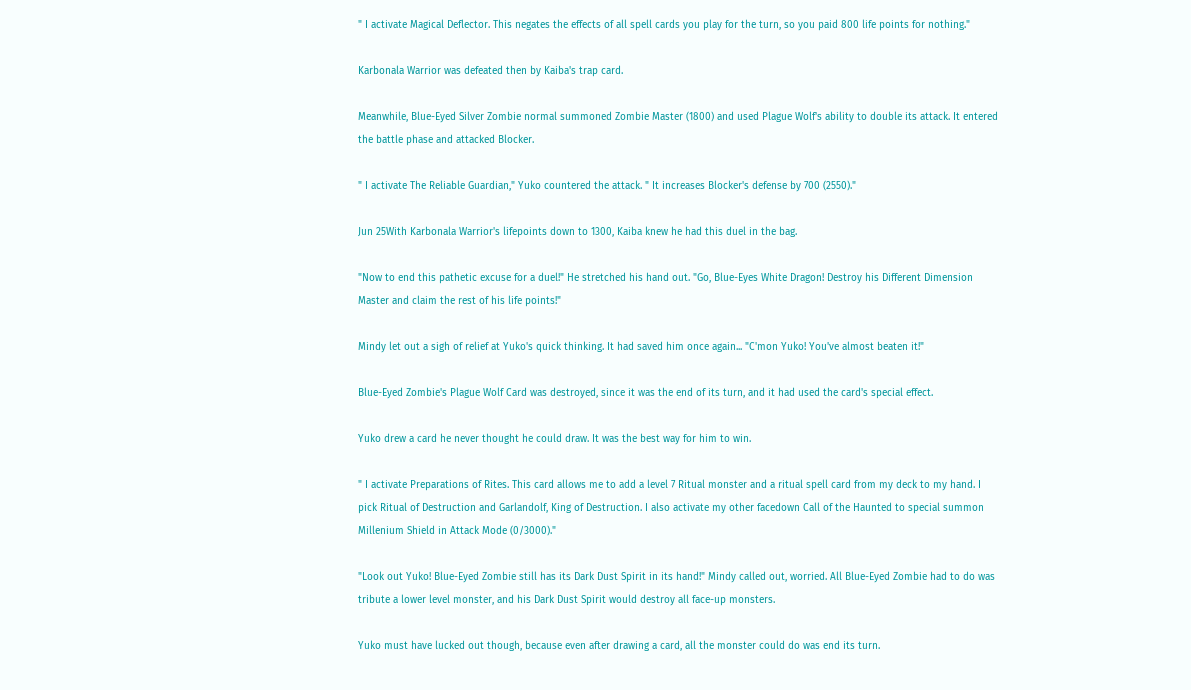" I activate Magical Deflector. This negates the effects of all spell cards you play for the turn, so you paid 800 life points for nothing."

Karbonala Warrior was defeated then by Kaiba's trap card.

Meanwhile, Blue-Eyed Silver Zombie normal summoned Zombie Master (1800) and used Plague Wolf's ability to double its attack. It entered the battle phase and attacked Blocker.

" I activate The Reliable Guardian," Yuko countered the attack. " It increases Blocker's defense by 700 (2550)."

Jun 25With Karbonala Warrior's lifepoints down to 1300, Kaiba knew he had this duel in the bag.

"Now to end this pathetic excuse for a duel!" He stretched his hand out. "Go, Blue-Eyes White Dragon! Destroy his Different Dimension Master and claim the rest of his life points!"

Mindy let out a sigh of relief at Yuko's quick thinking. It had saved him once again... "C'mon Yuko! You've almost beaten it!"

Blue-Eyed Zombie's Plague Wolf Card was destroyed, since it was the end of its turn, and it had used the card's special effect.

Yuko drew a card he never thought he could draw. It was the best way for him to win.

" I activate Preparations of Rites. This card allows me to add a level 7 Ritual monster and a ritual spell card from my deck to my hand. I pick Ritual of Destruction and Garlandolf, King of Destruction. I also activate my other facedown Call of the Haunted to special summon Millenium Shield in Attack Mode (0/3000)."

"Look out Yuko! Blue-Eyed Zombie still has its Dark Dust Spirit in its hand!" Mindy called out, worried. All Blue-Eyed Zombie had to do was tribute a lower level monster, and his Dark Dust Spirit would destroy all face-up monsters.

Yuko must have lucked out though, because even after drawing a card, all the monster could do was end its turn.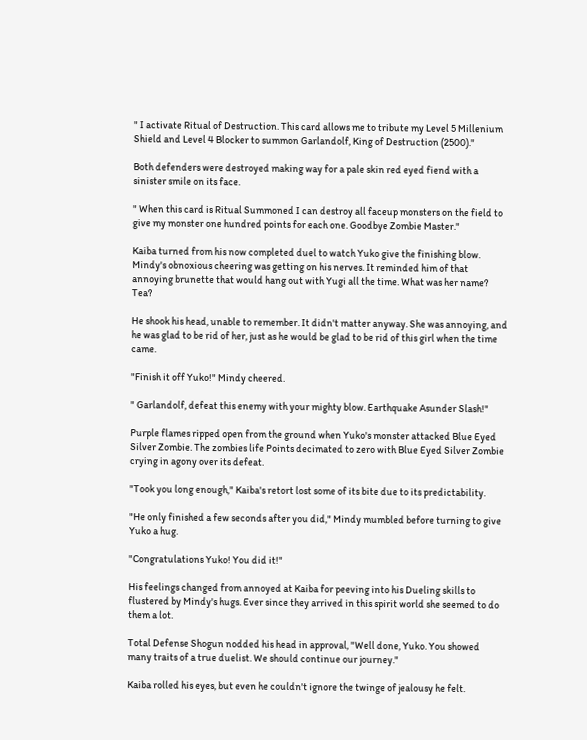" I activate Ritual of Destruction. This card allows me to tribute my Level 5 Millenium Shield and Level 4 Blocker to summon Garlandolf, King of Destruction (2500)."

Both defenders were destroyed making way for a pale skin red eyed fiend with a sinister smile on its face.

" When this card is Ritual Summoned I can destroy all faceup monsters on the field to give my monster one hundred points for each one. Goodbye Zombie Master."

Kaiba turned from his now completed duel to watch Yuko give the finishing blow. Mindy's obnoxious cheering was getting on his nerves. It reminded him of that annoying brunette that would hang out with Yugi all the time. What was her name? Tea?

He shook his head, unable to remember. It didn't matter anyway. She was annoying, and he was glad to be rid of her, just as he would be glad to be rid of this girl when the time came.

"Finish it off Yuko!" Mindy cheered.

" Garlandolf, defeat this enemy with your mighty blow. Earthquake Asunder Slash!"

Purple flames ripped open from the ground when Yuko's monster attacked Blue Eyed Silver Zombie. The zombies life Points decimated to zero with Blue Eyed Silver Zombie crying in agony over its defeat.

"Took you long enough," Kaiba's retort lost some of its bite due to its predictability.

"He only finished a few seconds after you did," Mindy mumbled before turning to give Yuko a hug.

"Congratulations Yuko! You did it!"

His feelings changed from annoyed at Kaiba for peeving into his Dueling skills to flustered by Mindy's hugs. Ever since they arrived in this spirit world she seemed to do them a lot.

Total Defense Shogun nodded his head in approval, "Well done, Yuko. You showed many traits of a true duelist. We should continue our journey."

Kaiba rolled his eyes, but even he couldn't ignore the twinge of jealousy he felt.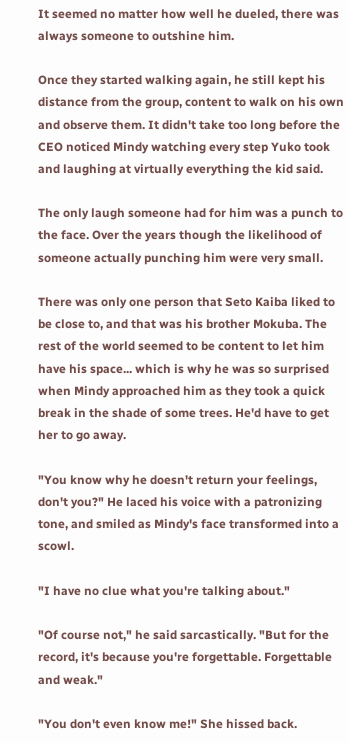It seemed no matter how well he dueled, there was always someone to outshine him.

Once they started walking again, he still kept his distance from the group, content to walk on his own and observe them. It didn't take too long before the CEO noticed Mindy watching every step Yuko took and laughing at virtually everything the kid said.

The only laugh someone had for him was a punch to the face. Over the years though the likelihood of someone actually punching him were very small.

There was only one person that Seto Kaiba liked to be close to, and that was his brother Mokuba. The rest of the world seemed to be content to let him have his space... which is why he was so surprised when Mindy approached him as they took a quick break in the shade of some trees. He'd have to get her to go away.

"You know why he doesn't return your feelings, don't you?" He laced his voice with a patronizing tone, and smiled as Mindy's face transformed into a scowl.

"I have no clue what you're talking about."

"Of course not," he said sarcastically. "But for the record, it's because you're forgettable. Forgettable and weak."

"You don't even know me!" She hissed back.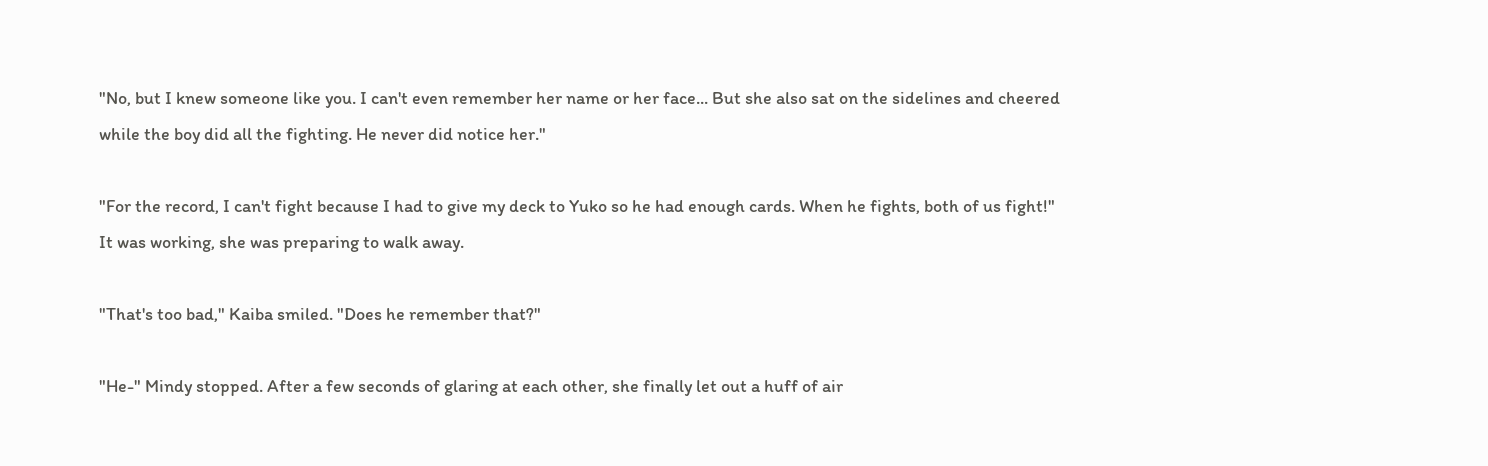"No, but I knew someone like you. I can't even remember her name or her face... But she also sat on the sidelines and cheered while the boy did all the fighting. He never did notice her."

"For the record, I can't fight because I had to give my deck to Yuko so he had enough cards. When he fights, both of us fight!" It was working, she was preparing to walk away.

"That's too bad," Kaiba smiled. "Does he remember that?"

"He-" Mindy stopped. After a few seconds of glaring at each other, she finally let out a huff of air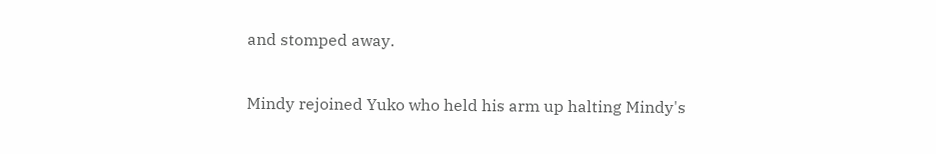and stomped away.

Mindy rejoined Yuko who held his arm up halting Mindy's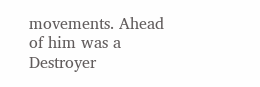movements. Ahead of him was a Destroyer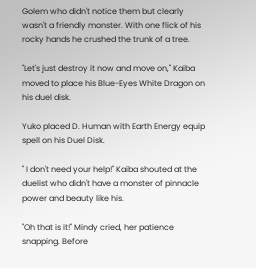Golem who didn't notice them but clearly wasn't a friendly monster. With one flick of his rocky hands he crushed the trunk of a tree.

"Let's just destroy it now and move on," Kaiba moved to place his Blue-Eyes White Dragon on his duel disk.

Yuko placed D. Human with Earth Energy equip spell on his Duel Disk.

" I don't need your help!" Kaiba shouted at the duelist who didn't have a monster of pinnacle power and beauty like his.

"Oh that is it!" Mindy cried, her patience snapping. Before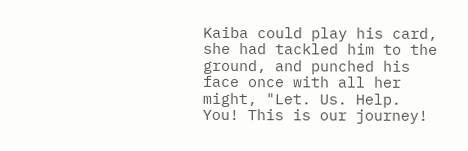Kaiba could play his card, she had tackled him to the ground, and punched his face once with all her might, "Let. Us. Help. You! This is our journey!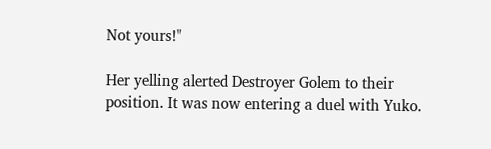Not yours!"

Her yelling alerted Destroyer Golem to their position. It was now entering a duel with Yuko.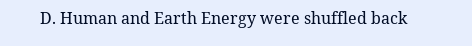D. Human and Earth Energy were shuffled back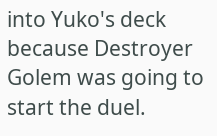into Yuko's deck because Destroyer Golem was going to start the duel.